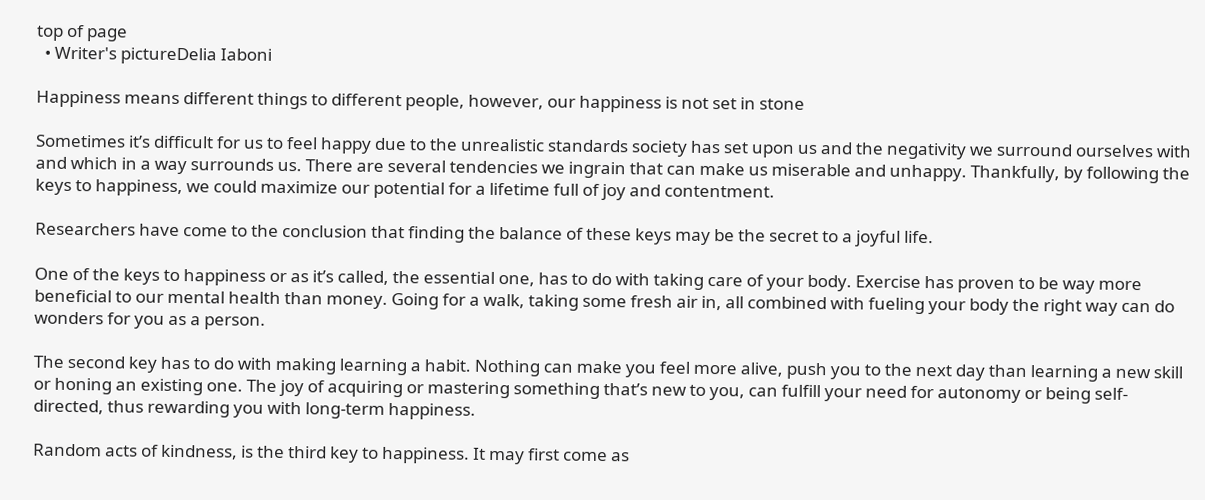top of page
  • Writer's pictureDelia Iaboni

Happiness means different things to different people, however, our happiness is not set in stone

Sometimes it’s difficult for us to feel happy due to the unrealistic standards society has set upon us and the negativity we surround ourselves with and which in a way surrounds us. There are several tendencies we ingrain that can make us miserable and unhappy. Thankfully, by following the keys to happiness, we could maximize our potential for a lifetime full of joy and contentment.

Researchers have come to the conclusion that finding the balance of these keys may be the secret to a joyful life.

One of the keys to happiness or as it’s called, the essential one, has to do with taking care of your body. Exercise has proven to be way more beneficial to our mental health than money. Going for a walk, taking some fresh air in, all combined with fueling your body the right way can do wonders for you as a person.

The second key has to do with making learning a habit. Nothing can make you feel more alive, push you to the next day than learning a new skill or honing an existing one. The joy of acquiring or mastering something that’s new to you, can fulfill your need for autonomy or being self-directed, thus rewarding you with long-term happiness.

Random acts of kindness, is the third key to happiness. It may first come as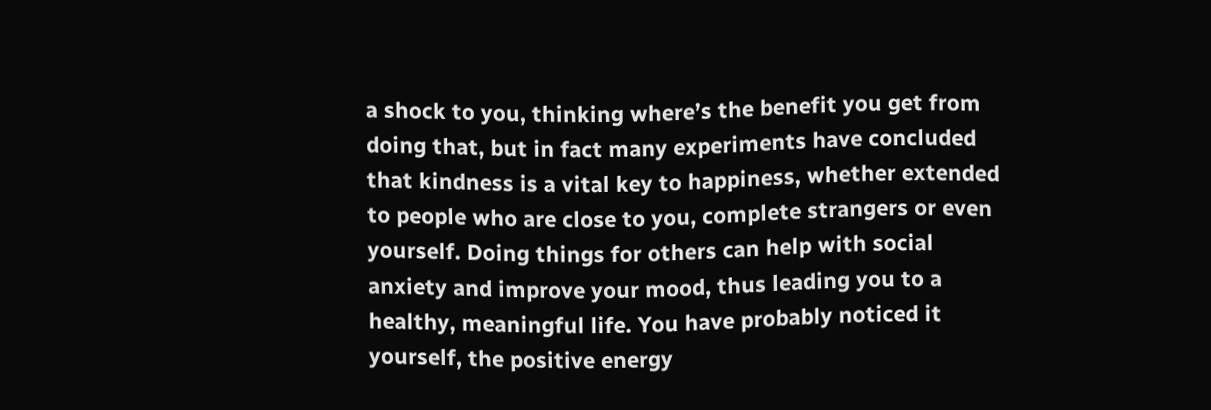a shock to you, thinking where’s the benefit you get from doing that, but in fact many experiments have concluded that kindness is a vital key to happiness, whether extended to people who are close to you, complete strangers or even yourself. Doing things for others can help with social anxiety and improve your mood, thus leading you to a healthy, meaningful life. You have probably noticed it yourself, the positive energy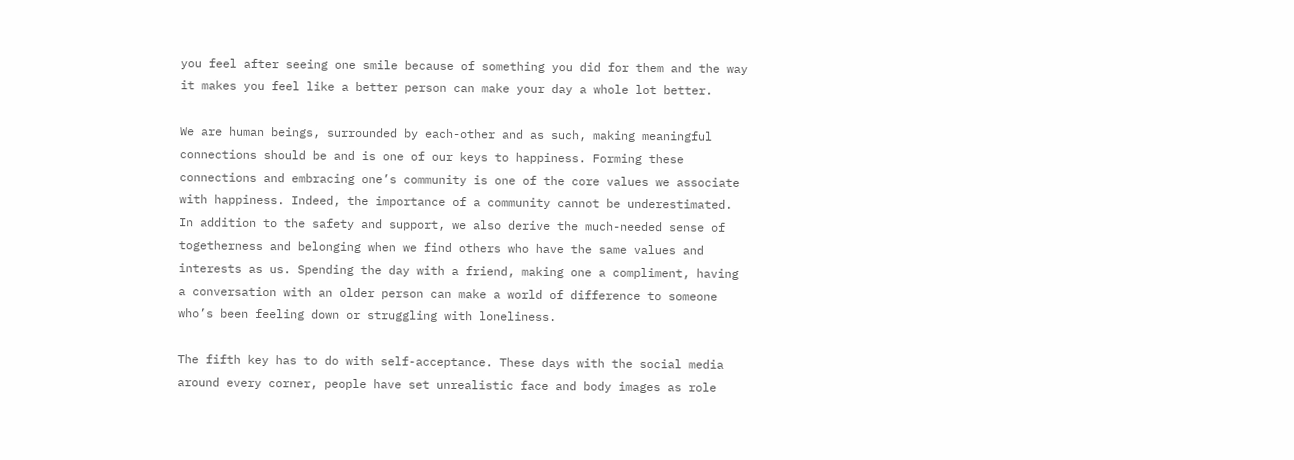you feel after seeing one smile because of something you did for them and the way it makes you feel like a better person can make your day a whole lot better.

We are human beings, surrounded by each-other and as such, making meaningful connections should be and is one of our keys to happiness. Forming these connections and embracing one’s community is one of the core values we associate with happiness. Indeed, the importance of a community cannot be underestimated. In addition to the safety and support, we also derive the much-needed sense of togetherness and belonging when we find others who have the same values and interests as us. Spending the day with a friend, making one a compliment, having a conversation with an older person can make a world of difference to someone who’s been feeling down or struggling with loneliness.

The fifth key has to do with self-acceptance. These days with the social media around every corner, people have set unrealistic face and body images as role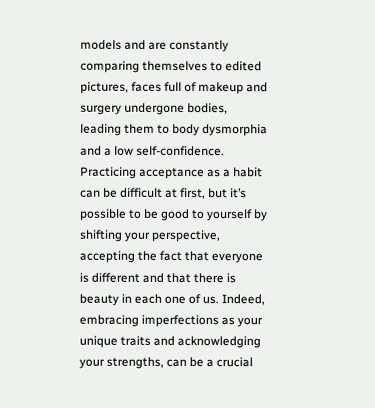models and are constantly comparing themselves to edited pictures, faces full of makeup and surgery undergone bodies, leading them to body dysmorphia and a low self-confidence. Practicing acceptance as a habit can be difficult at first, but it’s possible to be good to yourself by shifting your perspective, accepting the fact that everyone is different and that there is beauty in each one of us. Indeed, embracing imperfections as your unique traits and acknowledging your strengths, can be a crucial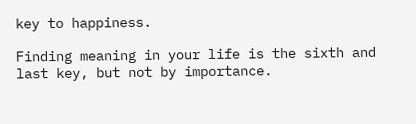key to happiness.

Finding meaning in your life is the sixth and last key, but not by importance.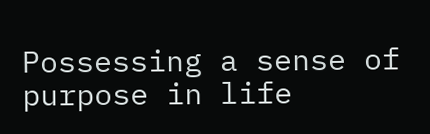Possessing a sense of purpose in life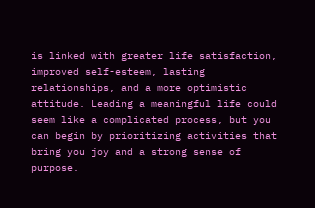is linked with greater life satisfaction, improved self-esteem, lasting relationships, and a more optimistic attitude. Leading a meaningful life could seem like a complicated process, but you can begin by prioritizing activities that bring you joy and a strong sense of purpose.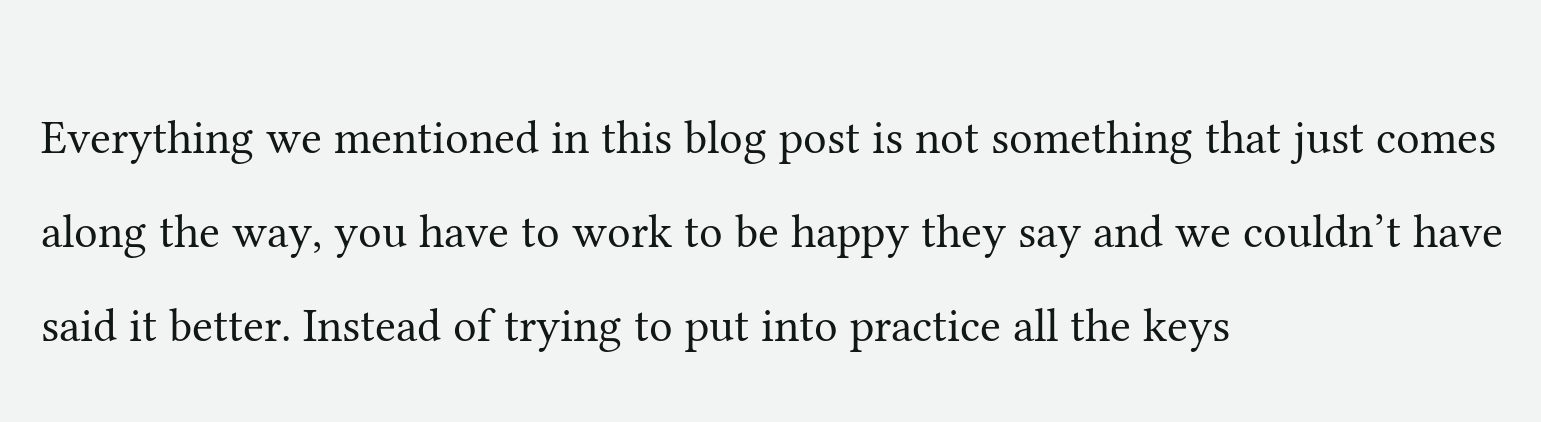Everything we mentioned in this blog post is not something that just comes along the way, you have to work to be happy they say and we couldn’t have said it better. Instead of trying to put into practice all the keys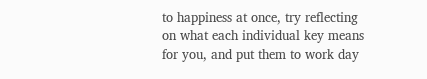to happiness at once, try reflecting on what each individual key means for you, and put them to work day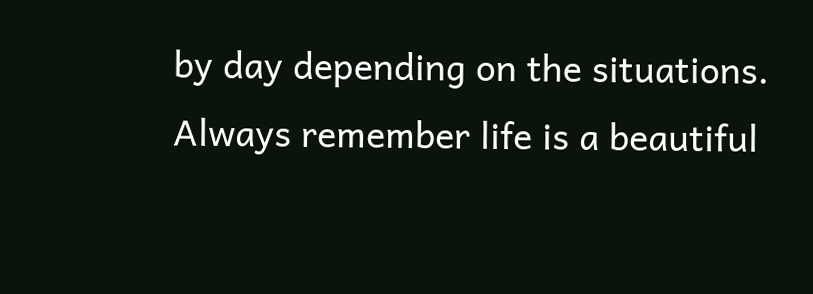by day depending on the situations. Always remember life is a beautiful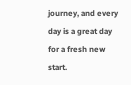journey, and every day is a great day for a fresh new start.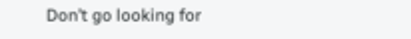Don’t go looking for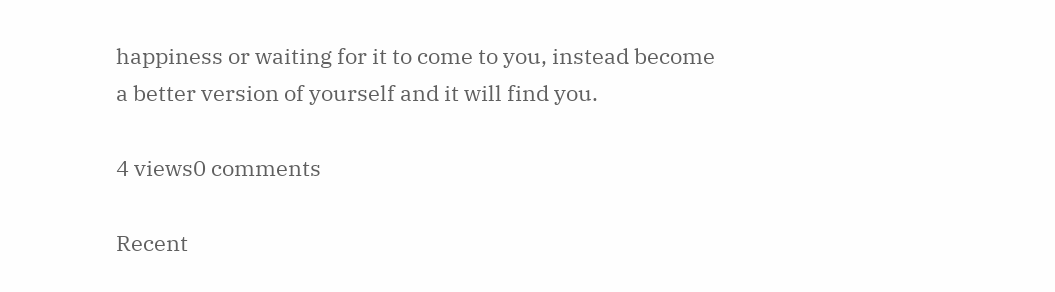happiness or waiting for it to come to you, instead become a better version of yourself and it will find you.

4 views0 comments

Recent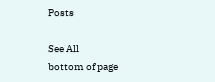Posts

See All
bottom of page